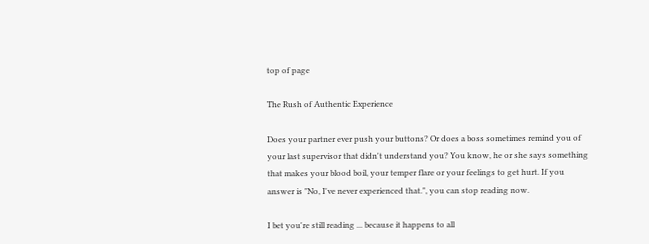top of page

The Rush of Authentic Experience

Does your partner ever push your buttons? Or does a boss sometimes remind you of your last supervisor that didn't understand you? You know, he or she says something that makes your blood boil, your temper flare or your feelings to get hurt. If you answer is "No, I've never experienced that.", you can stop reading now.

I bet you're still reading ... because it happens to all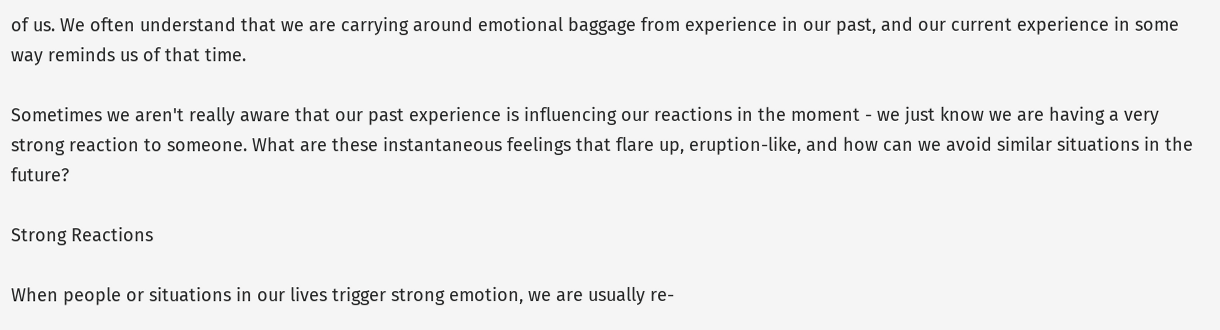of us. We often understand that we are carrying around emotional baggage from experience in our past, and our current experience in some way reminds us of that time.

Sometimes we aren't really aware that our past experience is influencing our reactions in the moment - we just know we are having a very strong reaction to someone. What are these instantaneous feelings that flare up, eruption-like, and how can we avoid similar situations in the future?

Strong Reactions

When people or situations in our lives trigger strong emotion, we are usually re-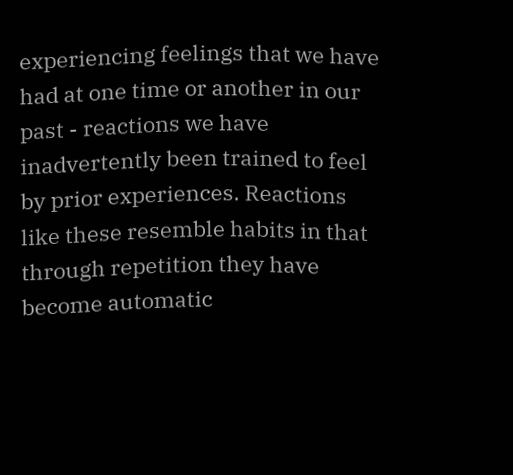experiencing feelings that we have had at one time or another in our past - reactions we have inadvertently been trained to feel by prior experiences. Reactions like these resemble habits in that through repetition they have become automatic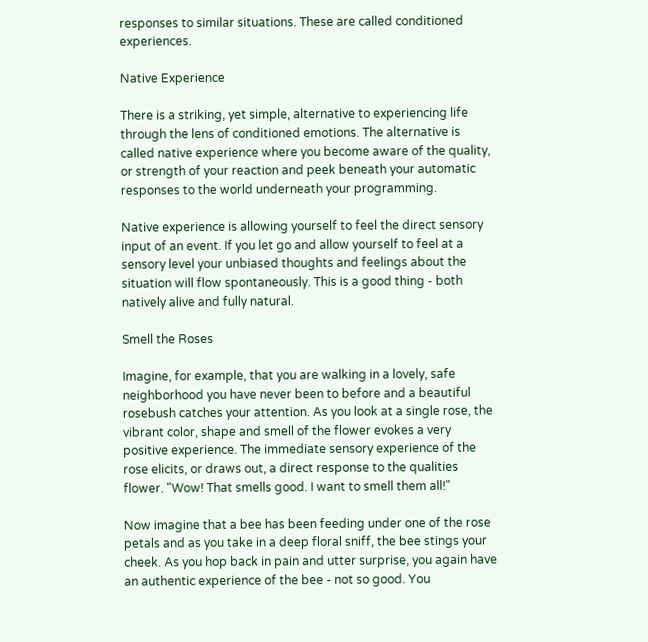responses to similar situations. These are called conditioned experiences.

Native Experience

There is a striking, yet simple, alternative to experiencing life through the lens of conditioned emotions. The alternative is called native experience where you become aware of the quality, or strength of your reaction and peek beneath your automatic responses to the world underneath your programming.

Native experience is allowing yourself to feel the direct sensory input of an event. If you let go and allow yourself to feel at a sensory level your unbiased thoughts and feelings about the situation will flow spontaneously. This is a good thing - both natively alive and fully natural.

Smell the Roses

Imagine, for example, that you are walking in a lovely, safe neighborhood you have never been to before and a beautiful rosebush catches your attention. As you look at a single rose, the vibrant color, shape and smell of the flower evokes a very positive experience. The immediate sensory experience of the rose elicits, or draws out, a direct response to the qualities flower. "Wow! That smells good. I want to smell them all!"

Now imagine that a bee has been feeding under one of the rose petals and as you take in a deep floral sniff, the bee stings your cheek. As you hop back in pain and utter surprise, you again have an authentic experience of the bee - not so good. You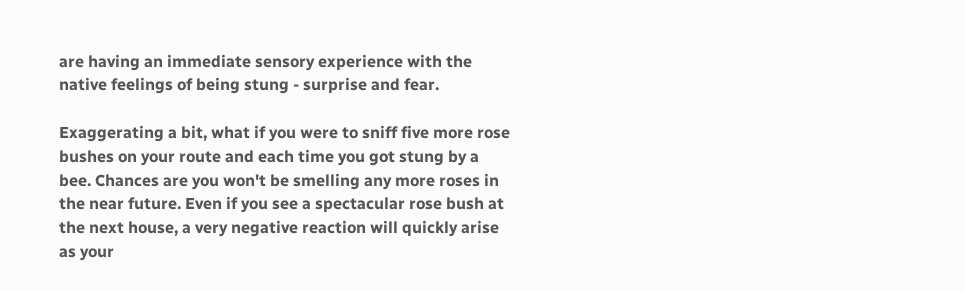are having an immediate sensory experience with the native feelings of being stung - surprise and fear.

Exaggerating a bit, what if you were to sniff five more rose bushes on your route and each time you got stung by a bee. Chances are you won't be smelling any more roses in the near future. Even if you see a spectacular rose bush at the next house, a very negative reaction will quickly arise as your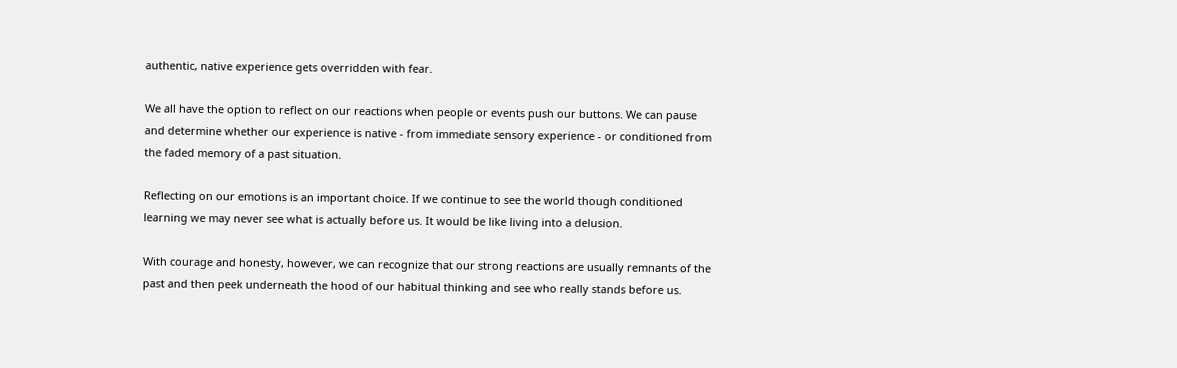authentic, native experience gets overridden with fear.

We all have the option to reflect on our reactions when people or events push our buttons. We can pause and determine whether our experience is native - from immediate sensory experience - or conditioned from the faded memory of a past situation.

Reflecting on our emotions is an important choice. If we continue to see the world though conditioned learning we may never see what is actually before us. It would be like living into a delusion.

With courage and honesty, however, we can recognize that our strong reactions are usually remnants of the past and then peek underneath the hood of our habitual thinking and see who really stands before us.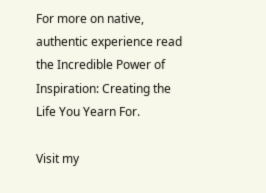For more on native, authentic experience read the Incredible Power of Inspiration: Creating the Life You Yearn For.

Visit my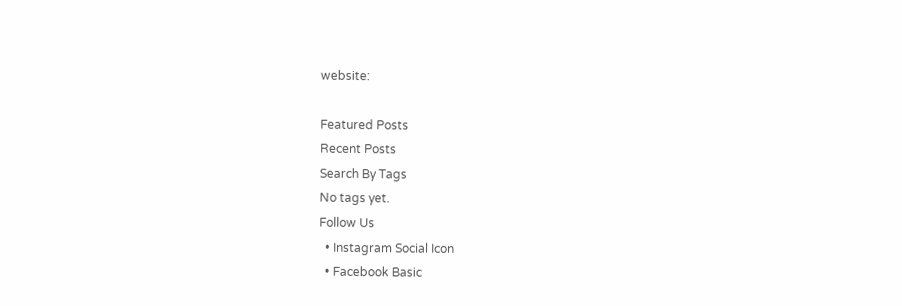website:

Featured Posts
Recent Posts
Search By Tags
No tags yet.
Follow Us
  • Instagram Social Icon
  • Facebook Basic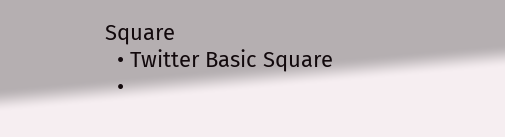Square
  • Twitter Basic Square
  •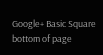Google+ Basic Square
bottom of page